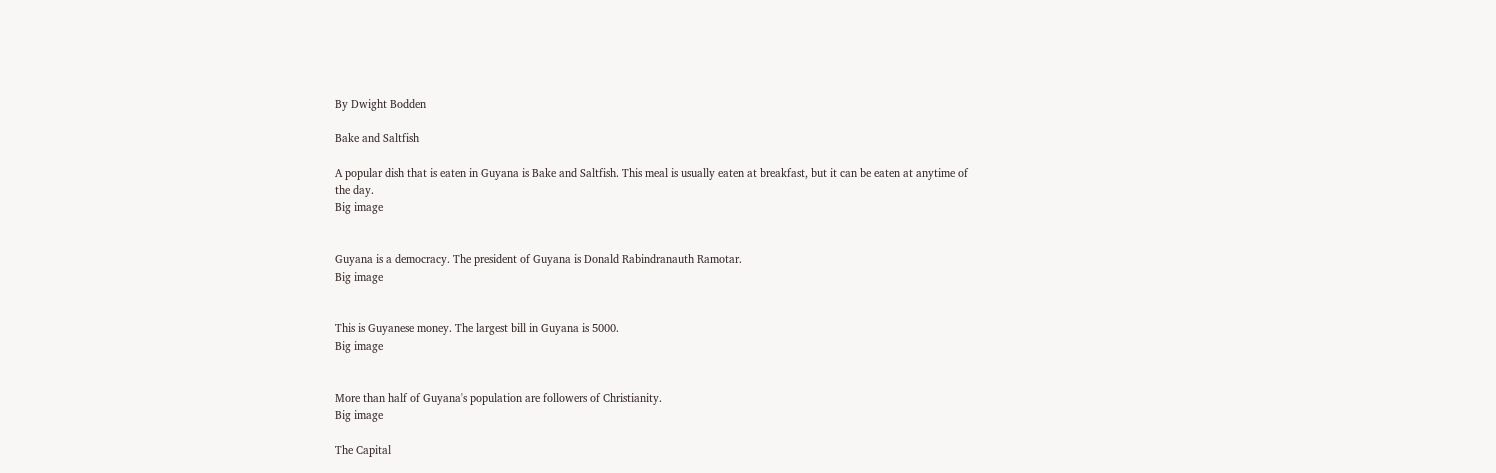By Dwight Bodden

Bake and Saltfish

A popular dish that is eaten in Guyana is Bake and Saltfish. This meal is usually eaten at breakfast, but it can be eaten at anytime of the day.
Big image


Guyana is a democracy. The president of Guyana is Donald Rabindranauth Ramotar.
Big image


This is Guyanese money. The largest bill in Guyana is 5000.
Big image


More than half of Guyana's population are followers of Christianity.
Big image

The Capital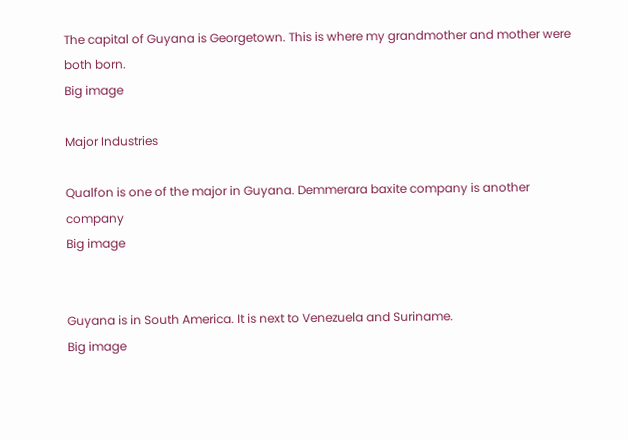The capital of Guyana is Georgetown. This is where my grandmother and mother were both born.
Big image

Major Industries

Qualfon is one of the major in Guyana. Demmerara baxite company is another company
Big image


Guyana is in South America. It is next to Venezuela and Suriname.
Big image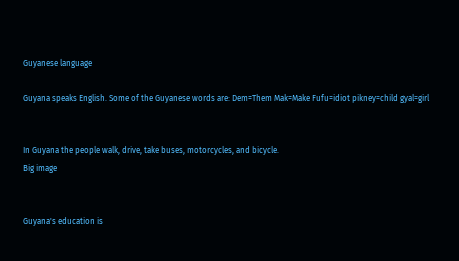Guyanese language

Guyana speaks English. Some of the Guyanese words are: Dem=Them Mak=Make Fufu=idiot pikney=child gyal=girl


In Guyana the people walk, drive, take buses, motorcycles, and bicycle.
Big image


Guyana's education is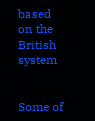based on the British system


Some of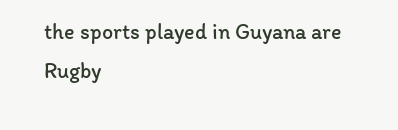the sports played in Guyana are Rugby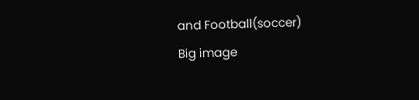and Football(soccer)
Big image